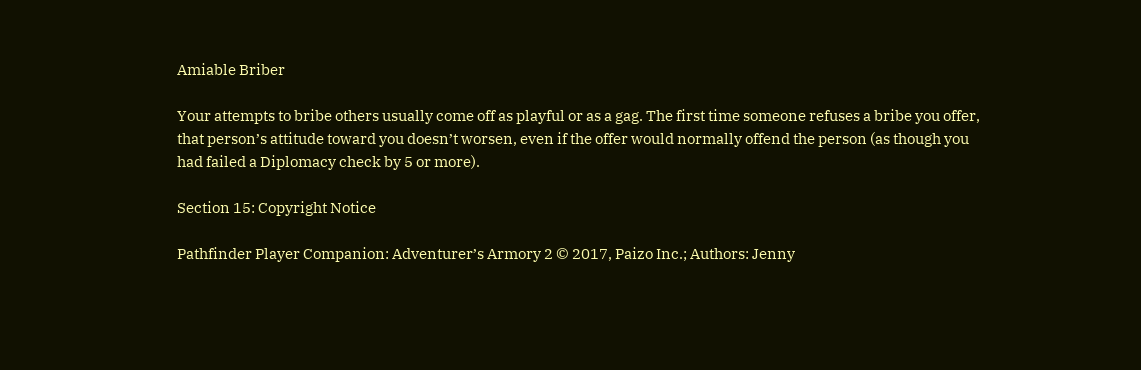Amiable Briber

Your attempts to bribe others usually come off as playful or as a gag. The first time someone refuses a bribe you offer, that person’s attitude toward you doesn’t worsen, even if the offer would normally offend the person (as though you had failed a Diplomacy check by 5 or more).

Section 15: Copyright Notice

Pathfinder Player Companion: Adventurer’s Armory 2 © 2017, Paizo Inc.; Authors: Jenny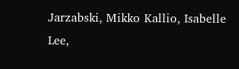Jarzabski, Mikko Kallio, Isabelle Lee,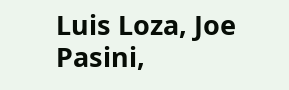Luis Loza, Joe Pasini,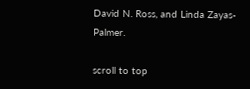David N. Ross, and Linda Zayas-Palmer.

scroll to top